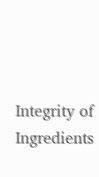Integrity of Ingredients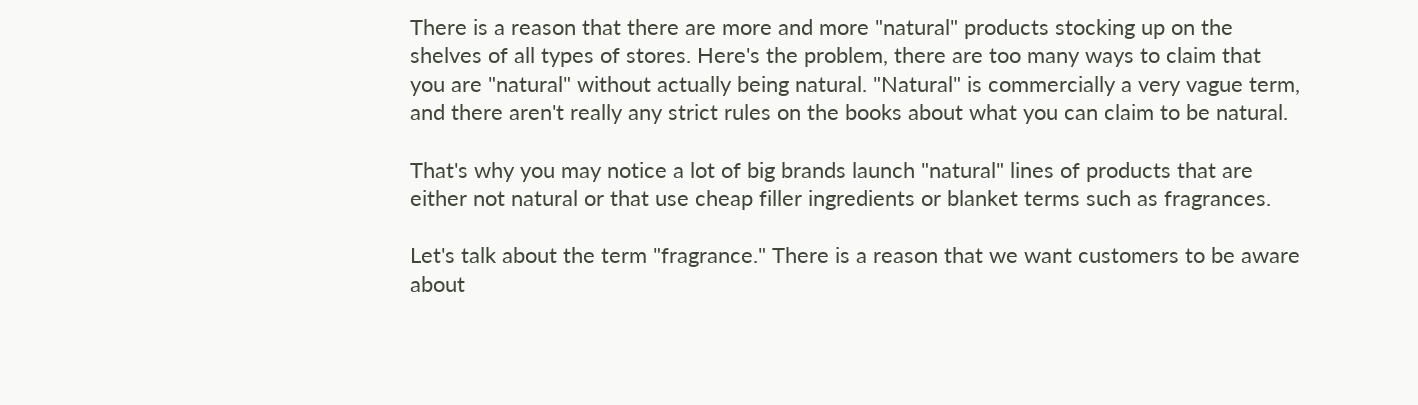There is a reason that there are more and more "natural" products stocking up on the shelves of all types of stores. Here's the problem, there are too many ways to claim that you are "natural" without actually being natural. "Natural" is commercially a very vague term, and there aren't really any strict rules on the books about what you can claim to be natural.

That's why you may notice a lot of big brands launch "natural" lines of products that are either not natural or that use cheap filler ingredients or blanket terms such as fragrances.

Let's talk about the term "fragrance." There is a reason that we want customers to be aware about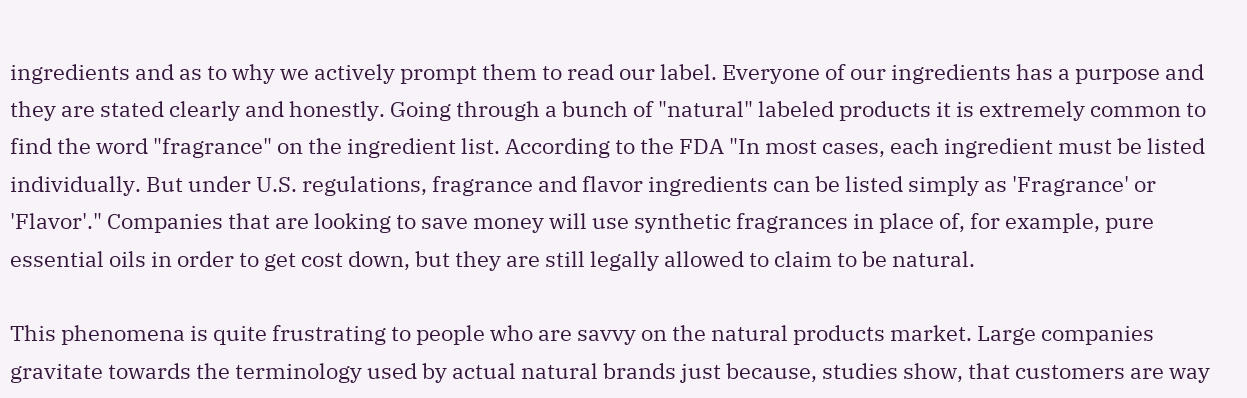ingredients and as to why we actively prompt them to read our label. Everyone of our ingredients has a purpose and they are stated clearly and honestly. Going through a bunch of "natural" labeled products it is extremely common to find the word "fragrance" on the ingredient list. According to the FDA "In most cases, each ingredient must be listed individually. But under U.S. regulations, fragrance and flavor ingredients can be listed simply as 'Fragrance' or 'Flavor'." Companies that are looking to save money will use synthetic fragrances in place of, for example, pure essential oils in order to get cost down, but they are still legally allowed to claim to be natural.

This phenomena is quite frustrating to people who are savvy on the natural products market. Large companies gravitate towards the terminology used by actual natural brands just because, studies show, that customers are way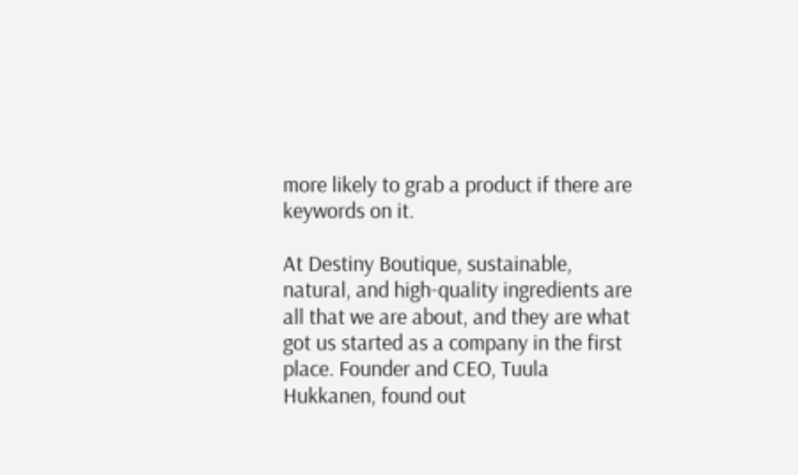more likely to grab a product if there are keywords on it.

At Destiny Boutique, sustainable, natural, and high-quality ingredients are all that we are about, and they are what got us started as a company in the first place. Founder and CEO, Tuula Hukkanen, found out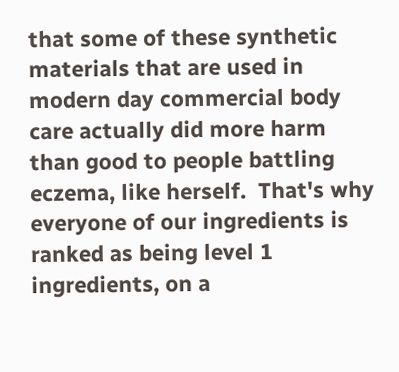that some of these synthetic materials that are used in modern day commercial body care actually did more harm than good to people battling eczema, like herself.  That's why everyone of our ingredients is ranked as being level 1 ingredients, on a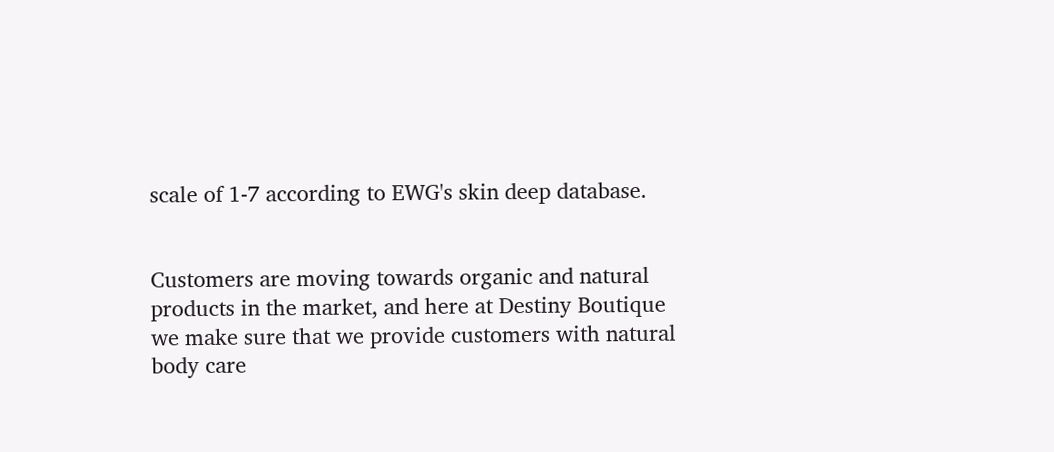scale of 1-7 according to EWG's skin deep database.


Customers are moving towards organic and natural products in the market, and here at Destiny Boutique we make sure that we provide customers with natural body care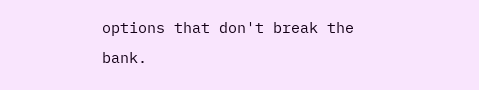options that don't break the bank.